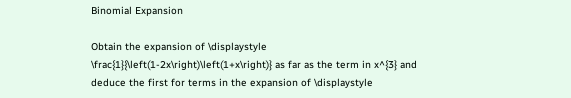Binomial Expansion

Obtain the expansion of \displaystyle \frac{1}{\left(1-2x\right)\left(1+x\right)} as far as the term in x^{3} and deduce the first for terms in the expansion of \displaystyle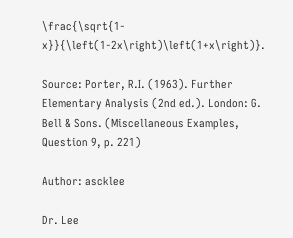\frac{\sqrt{1-x}}{\left(1-2x\right)\left(1+x\right)}.

Source: Porter, R.I. (1963). Further Elementary Analysis (2nd ed.). London: G. Bell & Sons. (Miscellaneous Examples, Question 9, p. 221)

Author: ascklee

Dr. Lee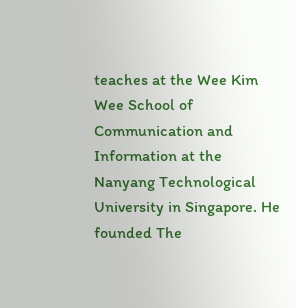teaches at the Wee Kim Wee School of Communication and Information at the Nanyang Technological University in Singapore. He founded The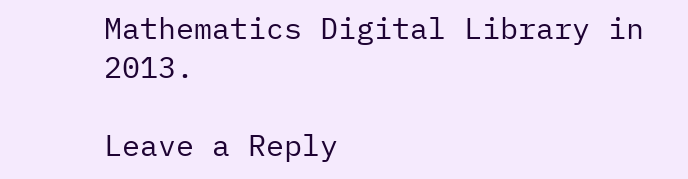Mathematics Digital Library in 2013.

Leave a Reply